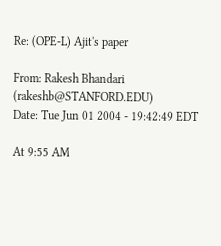Re: (OPE-L) Ajit's paper

From: Rakesh Bhandari (rakeshb@STANFORD.EDU)
Date: Tue Jun 01 2004 - 19:42:49 EDT

At 9:55 AM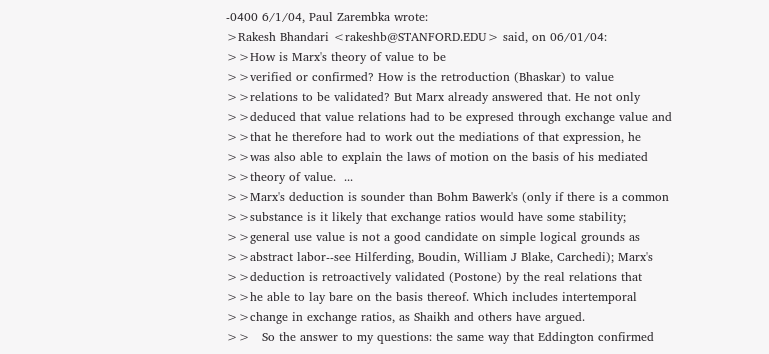-0400 6/1/04, Paul Zarembka wrote:
>Rakesh Bhandari <rakeshb@STANFORD.EDU> said, on 06/01/04:
>>How is Marx's theory of value to be
>>verified or confirmed? How is the retroduction (Bhaskar) to value
>>relations to be validated? But Marx already answered that. He not only
>>deduced that value relations had to be expresed through exchange value and
>>that he therefore had to work out the mediations of that expression, he
>>was also able to explain the laws of motion on the basis of his mediated
>>theory of value.  ...
>>Marx's deduction is sounder than Bohm Bawerk's (only if there is a common
>>substance is it likely that exchange ratios would have some stability;
>>general use value is not a good candidate on simple logical grounds as
>>abstract labor--see Hilferding, Boudin, William J Blake, Carchedi); Marx's
>>deduction is retroactively validated (Postone) by the real relations that
>>he able to lay bare on the basis thereof. Which includes intertemporal
>>change in exchange ratios, as Shaikh and others have argued.
>>   So the answer to my questions: the same way that Eddington confirmed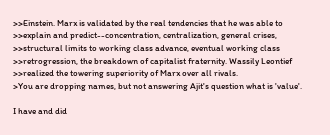>>Einstein. Marx is validated by the real tendencies that he was able to
>>explain and predict--concentration, centralization, general crises,
>>structural limits to working class advance, eventual working class
>>retrogression, the breakdown of capitalist fraternity. Wassily Leontief
>>realized the towering superiority of Marx over all rivals.
>You are dropping names, but not answering Ajit's question what is 'value'.

I have and did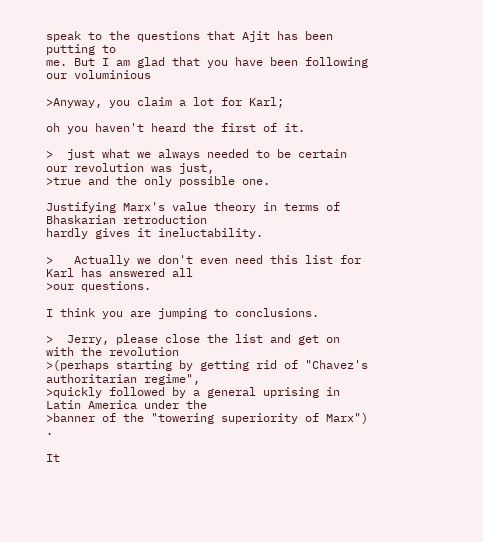speak to the questions that Ajit has been putting to
me. But I am glad that you have been following our voluminious

>Anyway, you claim a lot for Karl;

oh you haven't heard the first of it.

>  just what we always needed to be certain our revolution was just,
>true and the only possible one.

Justifying Marx's value theory in terms of Bhaskarian retroduction
hardly gives it ineluctability.

>   Actually we don't even need this list for Karl has answered all
>our questions.

I think you are jumping to conclusions.

>  Jerry, please close the list and get on with the revolution
>(perhaps starting by getting rid of "Chavez's authoritarian regime",
>quickly followed by a general uprising in Latin America under the
>banner of the "towering superiority of Marx") .

It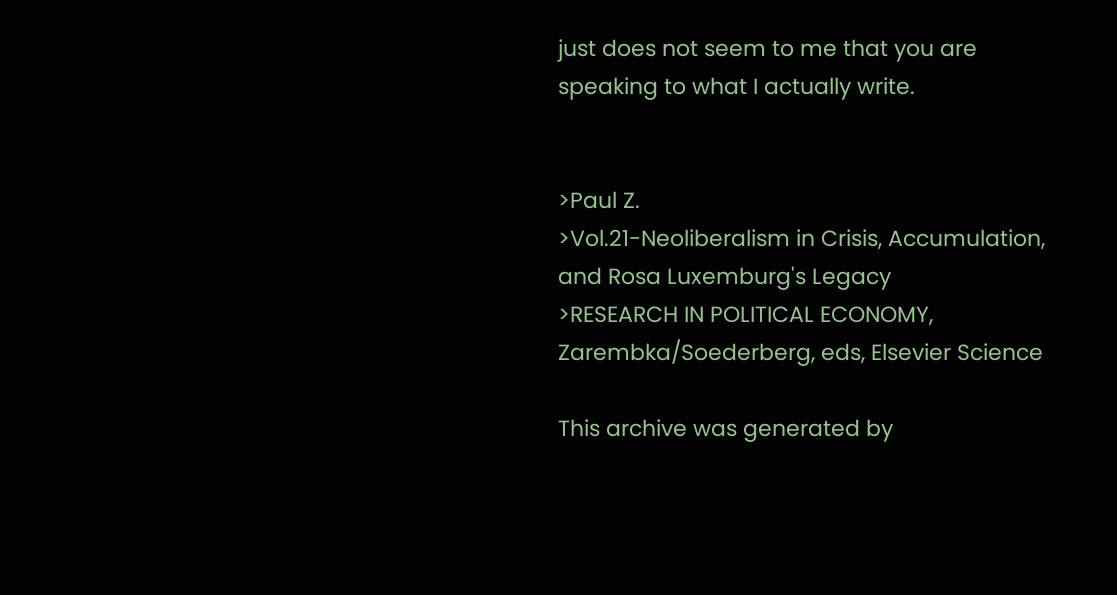just does not seem to me that you are speaking to what I actually write.


>Paul Z.
>Vol.21-Neoliberalism in Crisis, Accumulation, and Rosa Luxemburg's Legacy
>RESEARCH IN POLITICAL ECONOMY, Zarembka/Soederberg, eds, Elsevier Science

This archive was generated by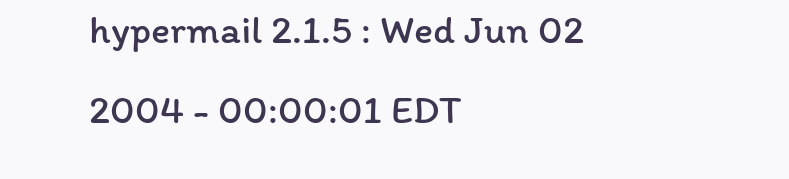hypermail 2.1.5 : Wed Jun 02 2004 - 00:00:01 EDT